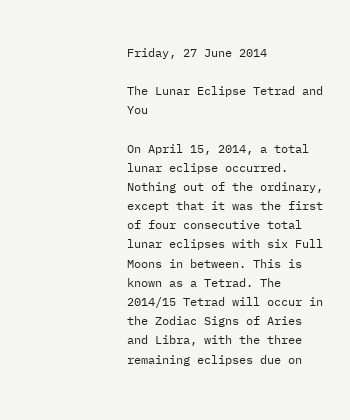Friday, 27 June 2014

The Lunar Eclipse Tetrad and You

On April 15, 2014, a total lunar eclipse occurred. Nothing out of the ordinary, except that it was the first of four consecutive total lunar eclipses with six Full Moons in between. This is known as a Tetrad. The 2014/15 Tetrad will occur in the Zodiac Signs of Aries and Libra, with the three remaining eclipses due on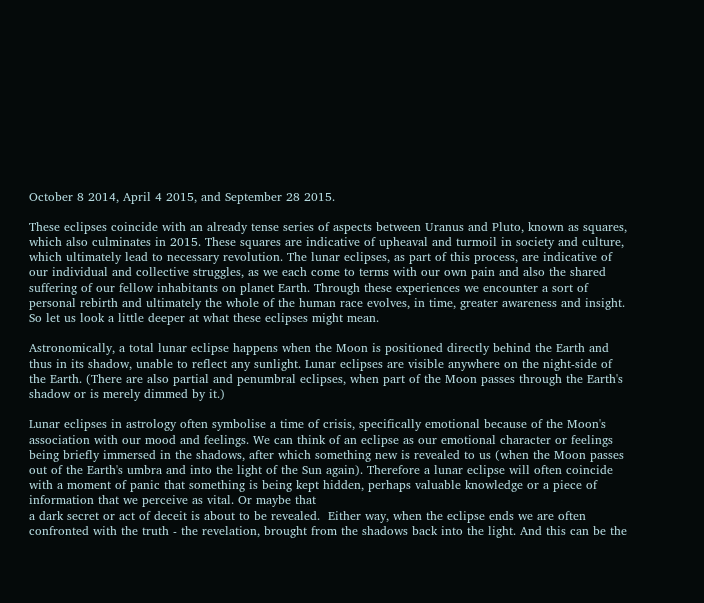October 8 2014, April 4 2015, and September 28 2015.

These eclipses coincide with an already tense series of aspects between Uranus and Pluto, known as squares, which also culminates in 2015. These squares are indicative of upheaval and turmoil in society and culture, which ultimately lead to necessary revolution. The lunar eclipses, as part of this process, are indicative of our individual and collective struggles, as we each come to terms with our own pain and also the shared suffering of our fellow inhabitants on planet Earth. Through these experiences we encounter a sort of personal rebirth and ultimately the whole of the human race evolves, in time, greater awareness and insight. So let us look a little deeper at what these eclipses might mean.

Astronomically, a total lunar eclipse happens when the Moon is positioned directly behind the Earth and thus in its shadow, unable to reflect any sunlight. Lunar eclipses are visible anywhere on the night-side of the Earth. (There are also partial and penumbral eclipses, when part of the Moon passes through the Earth's shadow or is merely dimmed by it.)

Lunar eclipses in astrology often symbolise a time of crisis, specifically emotional because of the Moon's association with our mood and feelings. We can think of an eclipse as our emotional character or feelings being briefly immersed in the shadows, after which something new is revealed to us (when the Moon passes out of the Earth's umbra and into the light of the Sun again). Therefore a lunar eclipse will often coincide with a moment of panic that something is being kept hidden, perhaps valuable knowledge or a piece of information that we perceive as vital. Or maybe that
a dark secret or act of deceit is about to be revealed.  Either way, when the eclipse ends we are often confronted with the truth - the revelation, brought from the shadows back into the light. And this can be the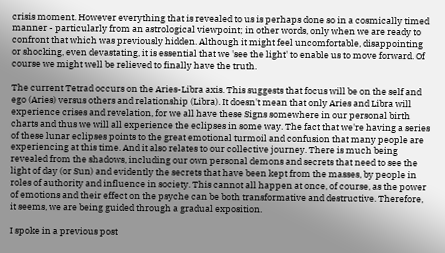crisis moment. However everything that is revealed to us is perhaps done so in a cosmically timed manner - particularly from an astrological viewpoint; in other words, only when we are ready to confront that which was previously hidden. Although it might feel uncomfortable, disappointing or shocking, even devastating, it is essential that we 'see the light' to enable us to move forward. Of course we might well be relieved to finally have the truth.

The current Tetrad occurs on the Aries-Libra axis. This suggests that focus will be on the self and ego (Aries) versus others and relationship (Libra). It doesn't mean that only Aries and Libra will experience crises and revelation, for we all have these Signs somewhere in our personal birth charts and thus we will all experience the eclipses in some way. The fact that we're having a series of these lunar eclipses points to the great emotional turmoil and confusion that many people are experiencing at this time. And it also relates to our collective journey. There is much being revealed from the shadows, including our own personal demons and secrets that need to see the light of day (or Sun) and evidently the secrets that have been kept from the masses, by people in roles of authority and influence in society. This cannot all happen at once, of course, as the power of emotions and their effect on the psyche can be both transformative and destructive. Therefore, it seems, we are being guided through a gradual exposition.

I spoke in a previous post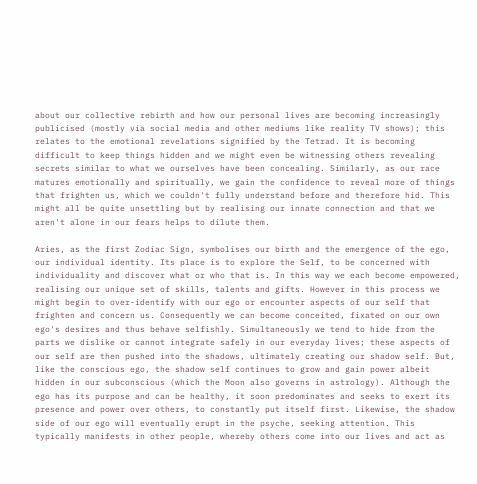about our collective rebirth and how our personal lives are becoming increasingly publicised (mostly via social media and other mediums like reality TV shows); this relates to the emotional revelations signified by the Tetrad. It is becoming difficult to keep things hidden and we might even be witnessing others revealing secrets similar to what we ourselves have been concealing. Similarly, as our race matures emotionally and spiritually, we gain the confidence to reveal more of things that frighten us, which we couldn't fully understand before and therefore hid. This might all be quite unsettling but by realising our innate connection and that we aren't alone in our fears helps to dilute them.

Aries, as the first Zodiac Sign, symbolises our birth and the emergence of the ego, our individual identity. Its place is to explore the Self, to be concerned with individuality and discover what or who that is. In this way we each become empowered, realising our unique set of skills, talents and gifts. However in this process we might begin to over-identify with our ego or encounter aspects of our self that frighten and concern us. Consequently we can become conceited, fixated on our own ego's desires and thus behave selfishly. Simultaneously we tend to hide from the parts we dislike or cannot integrate safely in our everyday lives; these aspects of our self are then pushed into the shadows, ultimately creating our shadow self. But, like the conscious ego, the shadow self continues to grow and gain power albeit hidden in our subconscious (which the Moon also governs in astrology). Although the ego has its purpose and can be healthy, it soon predominates and seeks to exert its presence and power over others, to constantly put itself first. Likewise, the shadow side of our ego will eventually erupt in the psyche, seeking attention. This typically manifests in other people, whereby others come into our lives and act as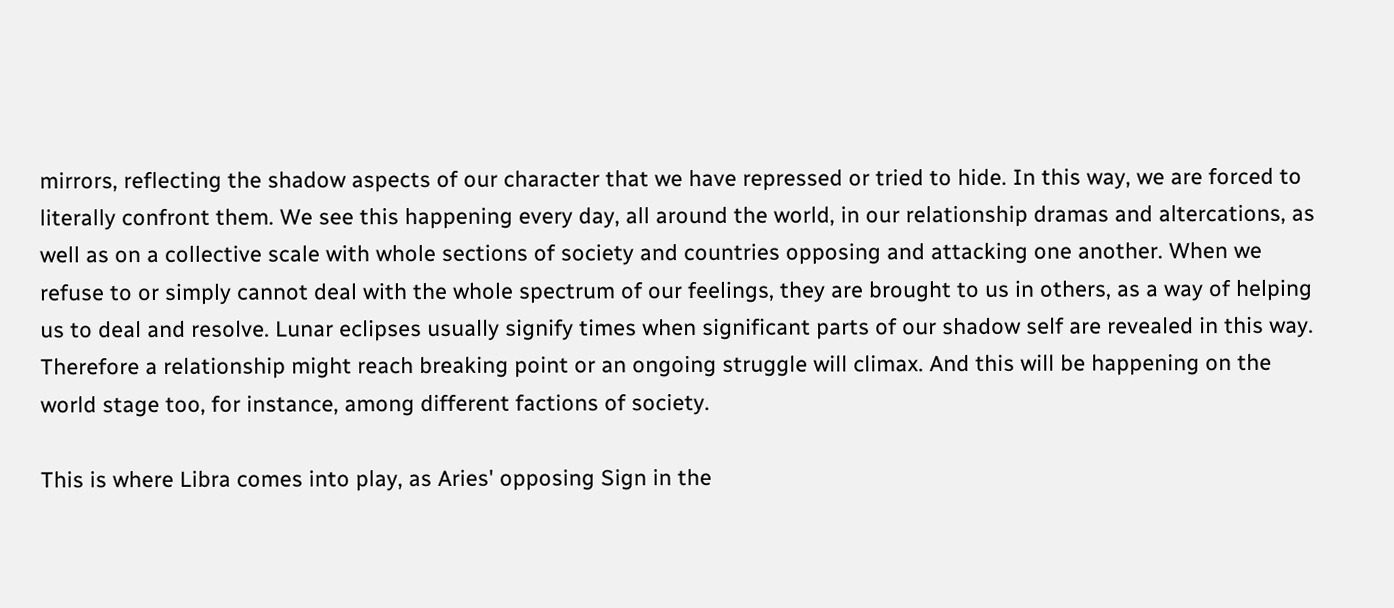mirrors, reflecting the shadow aspects of our character that we have repressed or tried to hide. In this way, we are forced to literally confront them. We see this happening every day, all around the world, in our relationship dramas and altercations, as well as on a collective scale with whole sections of society and countries opposing and attacking one another. When we refuse to or simply cannot deal with the whole spectrum of our feelings, they are brought to us in others, as a way of helping us to deal and resolve. Lunar eclipses usually signify times when significant parts of our shadow self are revealed in this way. Therefore a relationship might reach breaking point or an ongoing struggle will climax. And this will be happening on the world stage too, for instance, among different factions of society.

This is where Libra comes into play, as Aries' opposing Sign in the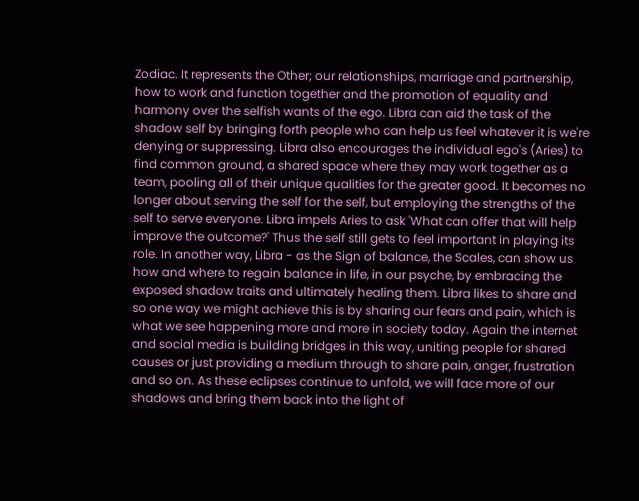Zodiac. It represents the Other; our relationships, marriage and partnership, how to work and function together and the promotion of equality and harmony over the selfish wants of the ego. Libra can aid the task of the shadow self by bringing forth people who can help us feel whatever it is we're denying or suppressing. Libra also encourages the individual ego's (Aries) to find common ground, a shared space where they may work together as a team, pooling all of their unique qualities for the greater good. It becomes no longer about serving the self for the self, but employing the strengths of the self to serve everyone. Libra impels Aries to ask 'What can offer that will help improve the outcome?' Thus the self still gets to feel important in playing its role. In another way, Libra - as the Sign of balance, the Scales, can show us how and where to regain balance in life, in our psyche, by embracing the exposed shadow traits and ultimately healing them. Libra likes to share and so one way we might achieve this is by sharing our fears and pain, which is what we see happening more and more in society today. Again the internet and social media is building bridges in this way, uniting people for shared causes or just providing a medium through to share pain, anger, frustration and so on. As these eclipses continue to unfold, we will face more of our shadows and bring them back into the light of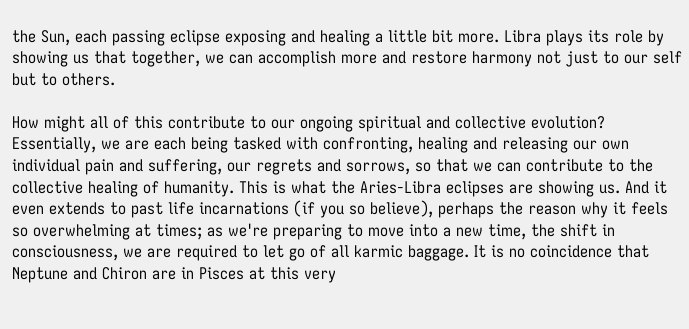the Sun, each passing eclipse exposing and healing a little bit more. Libra plays its role by showing us that together, we can accomplish more and restore harmony not just to our self but to others.

How might all of this contribute to our ongoing spiritual and collective evolution? Essentially, we are each being tasked with confronting, healing and releasing our own individual pain and suffering, our regrets and sorrows, so that we can contribute to the collective healing of humanity. This is what the Aries-Libra eclipses are showing us. And it even extends to past life incarnations (if you so believe), perhaps the reason why it feels so overwhelming at times; as we're preparing to move into a new time, the shift in consciousness, we are required to let go of all karmic baggage. It is no coincidence that Neptune and Chiron are in Pisces at this very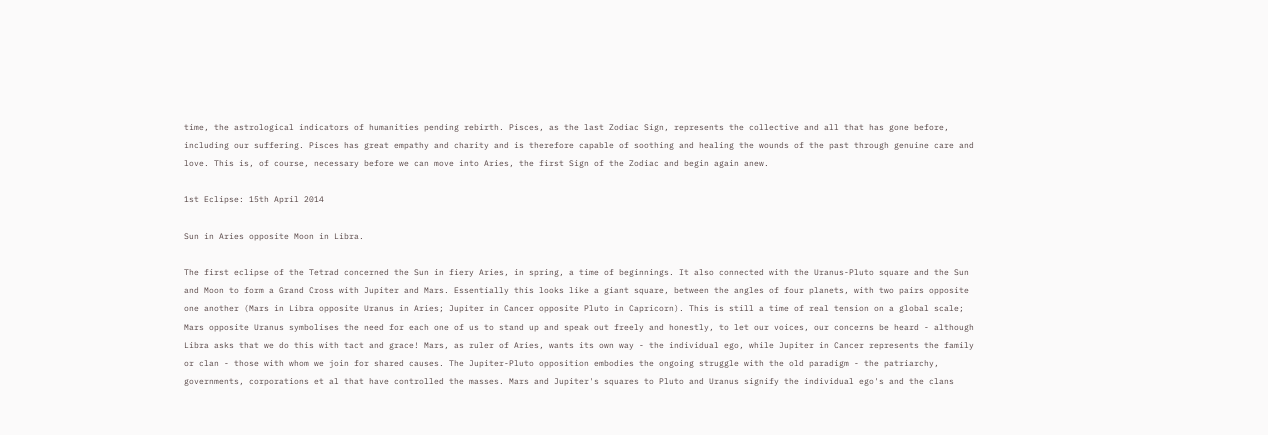time, the astrological indicators of humanities pending rebirth. Pisces, as the last Zodiac Sign, represents the collective and all that has gone before, including our suffering. Pisces has great empathy and charity and is therefore capable of soothing and healing the wounds of the past through genuine care and love. This is, of course, necessary before we can move into Aries, the first Sign of the Zodiac and begin again anew.

1st Eclipse: 15th April 2014

Sun in Aries opposite Moon in Libra.

The first eclipse of the Tetrad concerned the Sun in fiery Aries, in spring, a time of beginnings. It also connected with the Uranus-Pluto square and the Sun and Moon to form a Grand Cross with Jupiter and Mars. Essentially this looks like a giant square, between the angles of four planets, with two pairs opposite one another (Mars in Libra opposite Uranus in Aries; Jupiter in Cancer opposite Pluto in Capricorn). This is still a time of real tension on a global scale; Mars opposite Uranus symbolises the need for each one of us to stand up and speak out freely and honestly, to let our voices, our concerns be heard - although Libra asks that we do this with tact and grace! Mars, as ruler of Aries, wants its own way - the individual ego, while Jupiter in Cancer represents the family or clan - those with whom we join for shared causes. The Jupiter-Pluto opposition embodies the ongoing struggle with the old paradigm - the patriarchy, governments, corporations et al that have controlled the masses. Mars and Jupiter's squares to Pluto and Uranus signify the individual ego's and the clans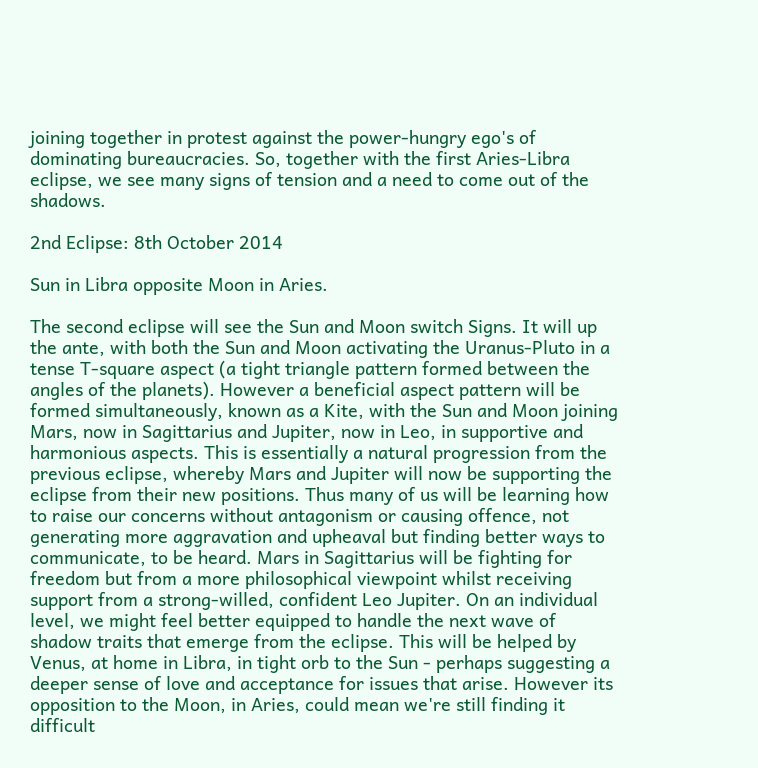joining together in protest against the power-hungry ego's of dominating bureaucracies. So, together with the first Aries-Libra eclipse, we see many signs of tension and a need to come out of the shadows.

2nd Eclipse: 8th October 2014

Sun in Libra opposite Moon in Aries.

The second eclipse will see the Sun and Moon switch Signs. It will up the ante, with both the Sun and Moon activating the Uranus-Pluto in a tense T-square aspect (a tight triangle pattern formed between the angles of the planets). However a beneficial aspect pattern will be formed simultaneously, known as a Kite, with the Sun and Moon joining Mars, now in Sagittarius and Jupiter, now in Leo, in supportive and harmonious aspects. This is essentially a natural progression from the previous eclipse, whereby Mars and Jupiter will now be supporting the eclipse from their new positions. Thus many of us will be learning how to raise our concerns without antagonism or causing offence, not generating more aggravation and upheaval but finding better ways to communicate, to be heard. Mars in Sagittarius will be fighting for freedom but from a more philosophical viewpoint whilst receiving support from a strong-willed, confident Leo Jupiter. On an individual level, we might feel better equipped to handle the next wave of shadow traits that emerge from the eclipse. This will be helped by Venus, at home in Libra, in tight orb to the Sun - perhaps suggesting a deeper sense of love and acceptance for issues that arise. However its opposition to the Moon, in Aries, could mean we're still finding it difficult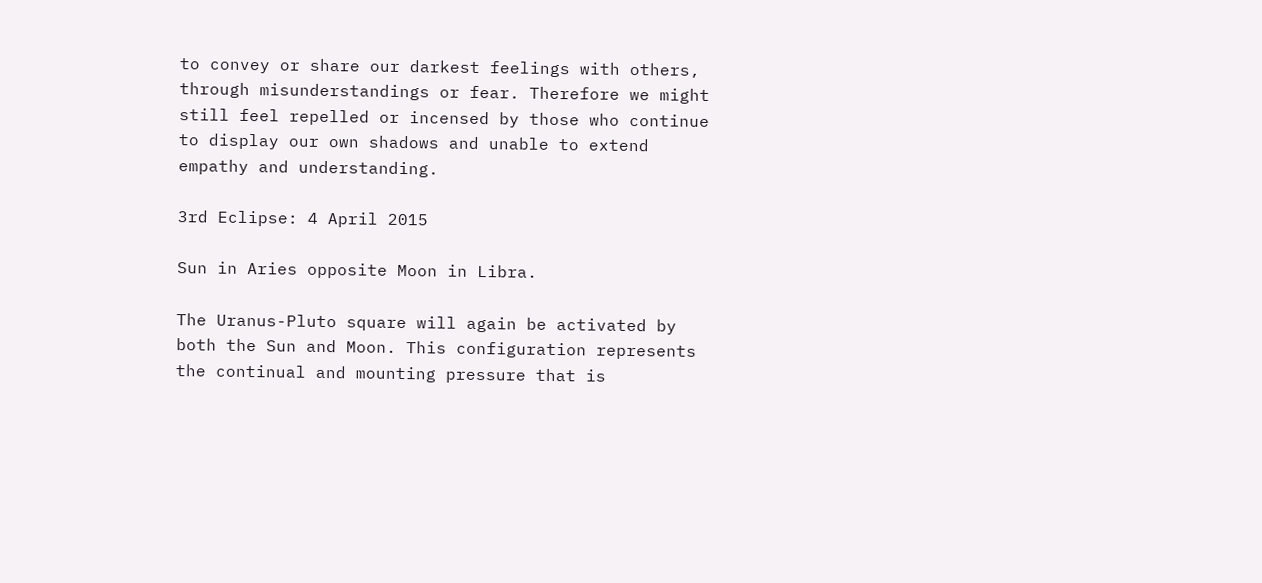to convey or share our darkest feelings with others, through misunderstandings or fear. Therefore we might still feel repelled or incensed by those who continue to display our own shadows and unable to extend empathy and understanding.

3rd Eclipse: 4 April 2015

Sun in Aries opposite Moon in Libra.

The Uranus-Pluto square will again be activated by both the Sun and Moon. This configuration represents the continual and mounting pressure that is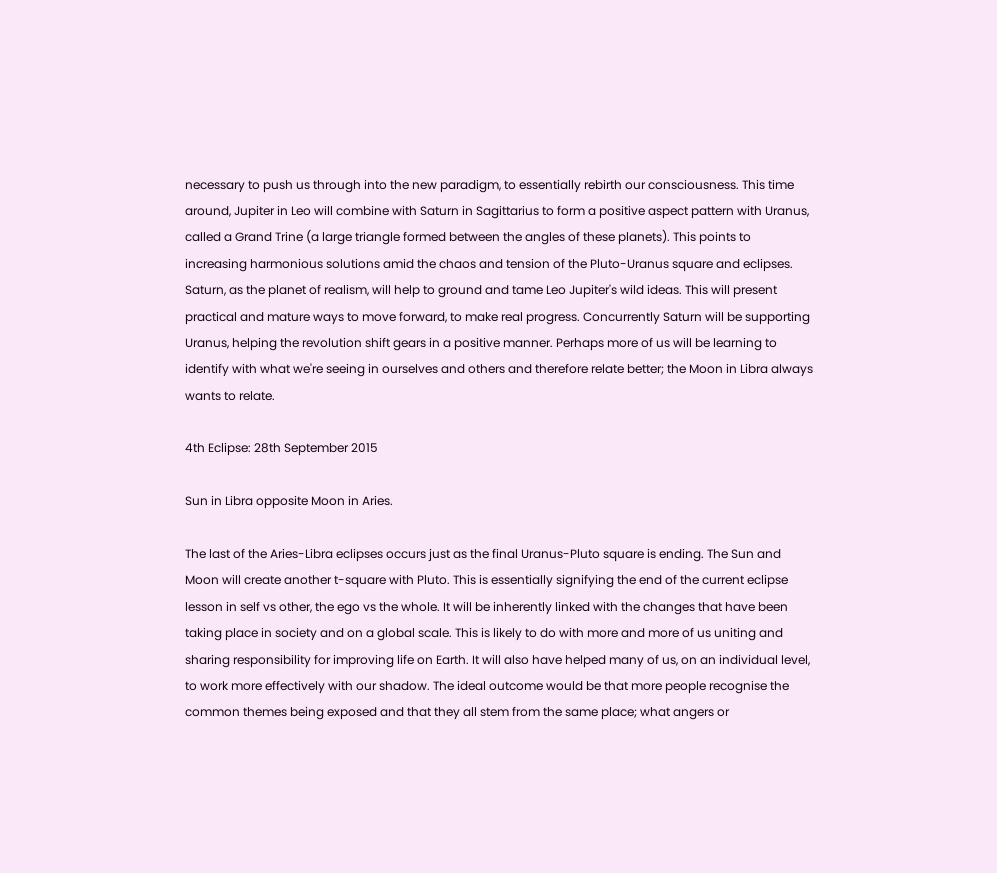necessary to push us through into the new paradigm, to essentially rebirth our consciousness. This time around, Jupiter in Leo will combine with Saturn in Sagittarius to form a positive aspect pattern with Uranus, called a Grand Trine (a large triangle formed between the angles of these planets). This points to increasing harmonious solutions amid the chaos and tension of the Pluto-Uranus square and eclipses. Saturn, as the planet of realism, will help to ground and tame Leo Jupiter's wild ideas. This will present practical and mature ways to move forward, to make real progress. Concurrently Saturn will be supporting Uranus, helping the revolution shift gears in a positive manner. Perhaps more of us will be learning to identify with what we're seeing in ourselves and others and therefore relate better; the Moon in Libra always wants to relate.

4th Eclipse: 28th September 2015

Sun in Libra opposite Moon in Aries.

The last of the Aries-Libra eclipses occurs just as the final Uranus-Pluto square is ending. The Sun and Moon will create another t-square with Pluto. This is essentially signifying the end of the current eclipse lesson in self vs other, the ego vs the whole. It will be inherently linked with the changes that have been taking place in society and on a global scale. This is likely to do with more and more of us uniting and sharing responsibility for improving life on Earth. It will also have helped many of us, on an individual level, to work more effectively with our shadow. The ideal outcome would be that more people recognise the common themes being exposed and that they all stem from the same place; what angers or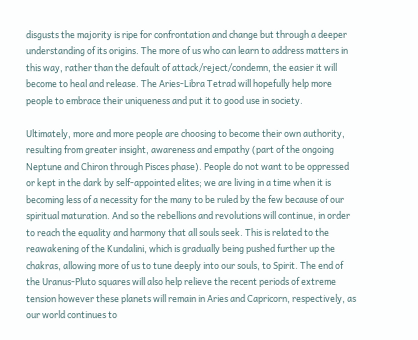disgusts the majority is ripe for confrontation and change but through a deeper understanding of its origins. The more of us who can learn to address matters in this way, rather than the default of attack/reject/condemn, the easier it will become to heal and release. The Aries-Libra Tetrad will hopefully help more people to embrace their uniqueness and put it to good use in society.

Ultimately, more and more people are choosing to become their own authority, resulting from greater insight, awareness and empathy (part of the ongoing Neptune and Chiron through Pisces phase). People do not want to be oppressed or kept in the dark by self-appointed elites; we are living in a time when it is becoming less of a necessity for the many to be ruled by the few because of our spiritual maturation. And so the rebellions and revolutions will continue, in order to reach the equality and harmony that all souls seek. This is related to the reawakening of the Kundalini, which is gradually being pushed further up the chakras, allowing more of us to tune deeply into our souls, to Spirit. The end of the Uranus-Pluto squares will also help relieve the recent periods of extreme tension however these planets will remain in Aries and Capricorn, respectively, as our world continues to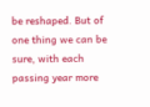be reshaped. But of one thing we can be sure, with each passing year more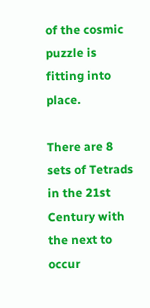of the cosmic puzzle is fitting into place.

There are 8 sets of Tetrads in the 21st Century with the next to occur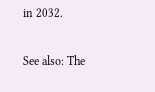in 2032.

See also: The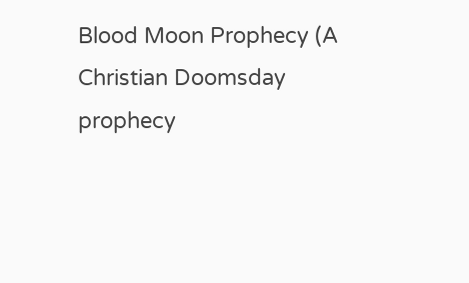Blood Moon Prophecy (A Christian Doomsday prophecy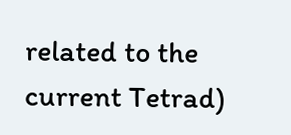related to the current Tetrad)